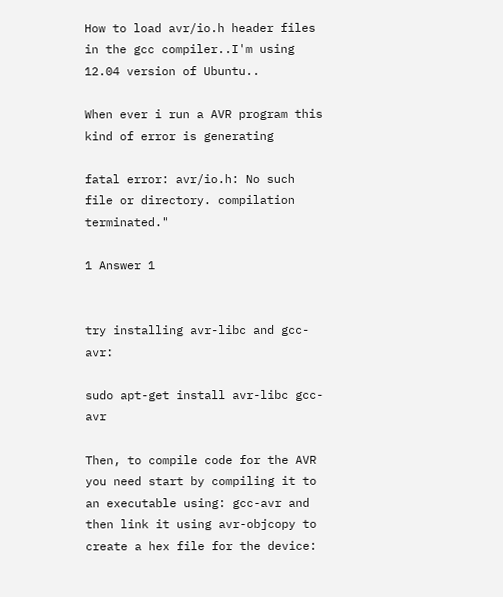How to load avr/io.h header files in the gcc compiler..I'm using 12.04 version of Ubuntu..

When ever i run a AVR program this kind of error is generating

fatal error: avr/io.h: No such file or directory. compilation terminated."

1 Answer 1


try installing avr-libc and gcc-avr:

sudo apt-get install avr-libc gcc-avr

Then, to compile code for the AVR you need start by compiling it to an executable using: gcc-avr and then link it using avr-objcopy to create a hex file for the device: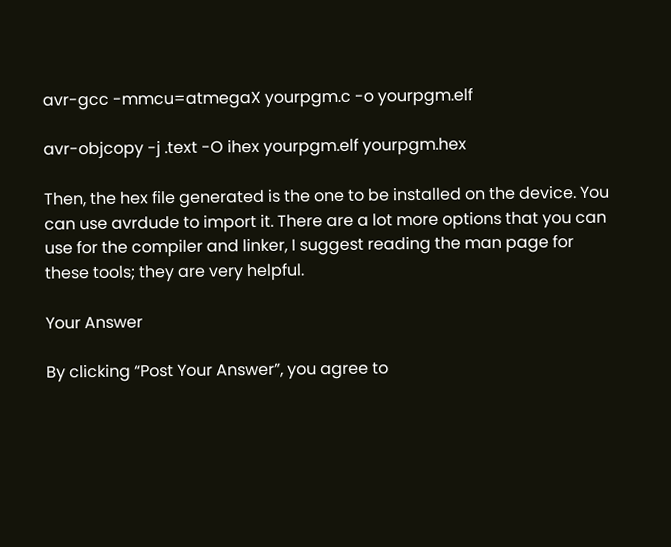avr-gcc -mmcu=atmegaX yourpgm.c -o yourpgm.elf

avr-objcopy -j .text -O ihex yourpgm.elf yourpgm.hex

Then, the hex file generated is the one to be installed on the device. You can use avrdude to import it. There are a lot more options that you can use for the compiler and linker, I suggest reading the man page for these tools; they are very helpful.

Your Answer

By clicking “Post Your Answer”, you agree to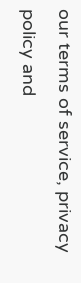our terms of service, privacy policy and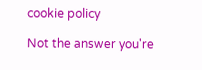cookie policy

Not the answer you're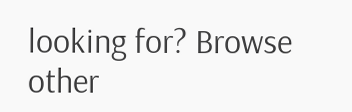looking for? Browse other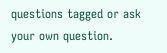questions tagged or ask your own question.